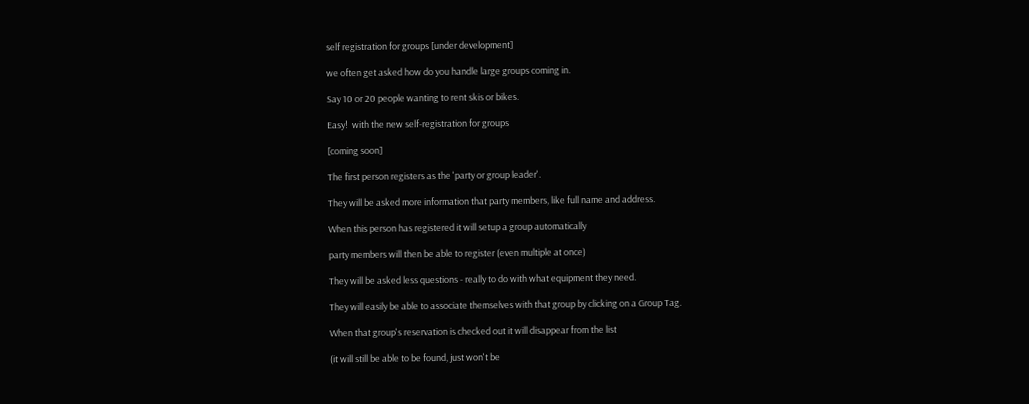self registration for groups [under development]

we often get asked how do you handle large groups coming in.

Say 10 or 20 people wanting to rent skis or bikes.

Easy!  with the new self-registration for groups

[coming soon]

The first person registers as the 'party or group leader'.

They will be asked more information that party members, like full name and address.

When this person has registered it will setup a group automatically

party members will then be able to register (even multiple at once)

They will be asked less questions - really to do with what equipment they need.

They will easily be able to associate themselves with that group by clicking on a Group Tag.

When that group's reservation is checked out it will disappear from the list

(it will still be able to be found, just won't be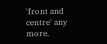'front and centre' any more.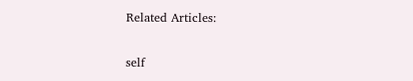Related Articles:

self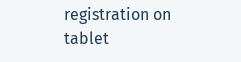registration on tablet